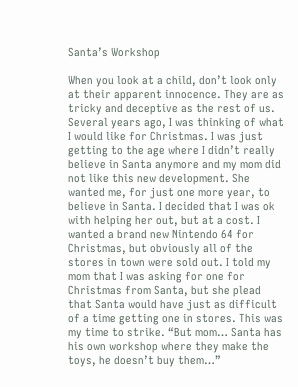Santa’s Workshop

When you look at a child, don’t look only at their apparent innocence. They are as tricky and deceptive as the rest of us. Several years ago, I was thinking of what I would like for Christmas. I was just getting to the age where I didn’t really believe in Santa anymore and my mom did not like this new development. She wanted me, for just one more year, to believe in Santa. I decided that I was ok with helping her out, but at a cost. I wanted a brand new Nintendo 64 for Christmas, but obviously all of the stores in town were sold out. I told my mom that I was asking for one for Christmas from Santa, but she plead that Santa would have just as difficult of a time getting one in stores. This was my time to strike. “But mom… Santa has his own workshop where they make the toys, he doesn’t buy them…”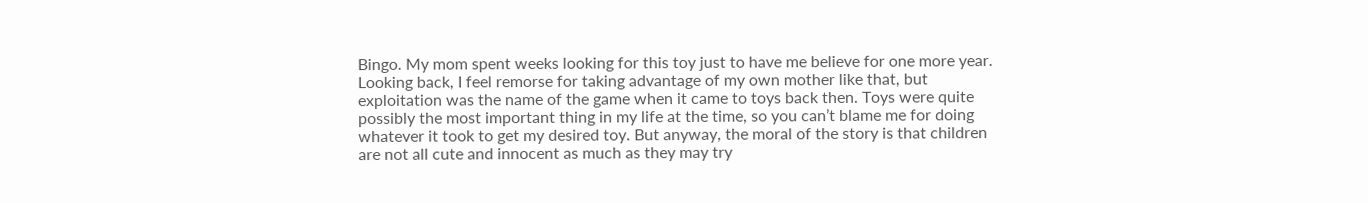Bingo. My mom spent weeks looking for this toy just to have me believe for one more year. Looking back, I feel remorse for taking advantage of my own mother like that, but exploitation was the name of the game when it came to toys back then. Toys were quite possibly the most important thing in my life at the time, so you can’t blame me for doing whatever it took to get my desired toy. But anyway, the moral of the story is that children are not all cute and innocent as much as they may try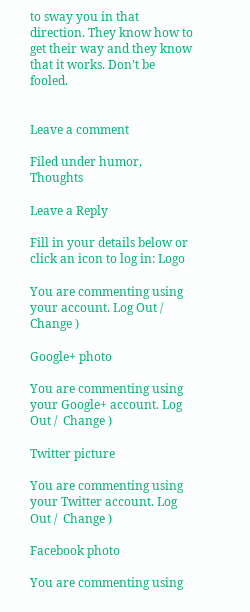to sway you in that direction. They know how to get their way and they know that it works. Don’t be fooled.


Leave a comment

Filed under humor, Thoughts

Leave a Reply

Fill in your details below or click an icon to log in: Logo

You are commenting using your account. Log Out /  Change )

Google+ photo

You are commenting using your Google+ account. Log Out /  Change )

Twitter picture

You are commenting using your Twitter account. Log Out /  Change )

Facebook photo

You are commenting using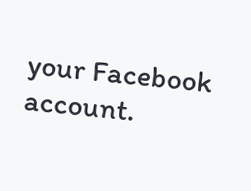your Facebook account.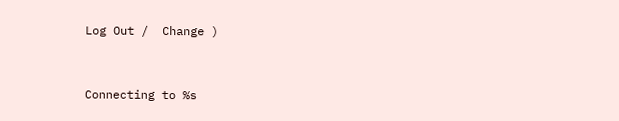Log Out /  Change )


Connecting to %s